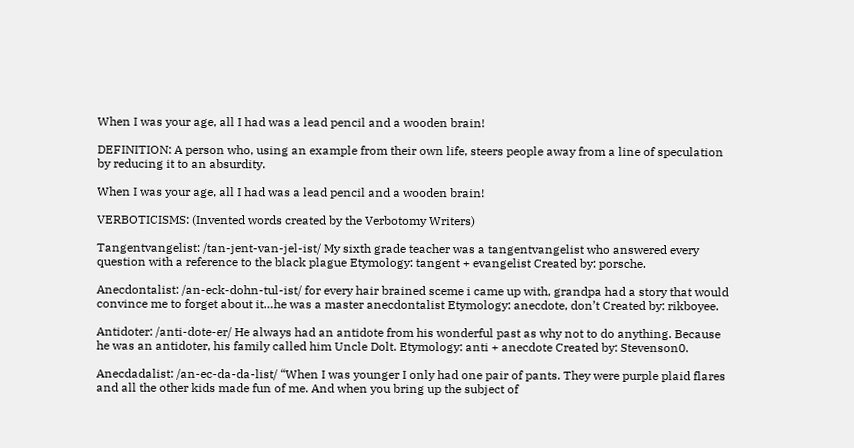When I was your age, all I had was a lead pencil and a wooden brain!

DEFINITION: A person who, using an example from their own life, steers people away from a line of speculation by reducing it to an absurdity.

When I was your age, all I had was a lead pencil and a wooden brain!

VERBOTICISMS: (Invented words created by the Verbotomy Writers)

Tangentvangelist: /tan-jent-van-jel-ist/ My sixth grade teacher was a tangentvangelist who answered every question with a reference to the black plague Etymology: tangent + evangelist Created by: porsche.

Anecdontalist: /an-eck-dohn-tul-ist/ for every hair brained sceme i came up with, grandpa had a story that would convince me to forget about it…he was a master anecdontalist Etymology: anecdote, don’t Created by: rikboyee.

Antidoter: /anti-dote-er/ He always had an antidote from his wonderful past as why not to do anything. Because he was an antidoter, his family called him Uncle Dolt. Etymology: anti + anecdote Created by: Stevenson0.

Anecdadalist: /an-ec-da-da-list/ “When I was younger I only had one pair of pants. They were purple plaid flares and all the other kids made fun of me. And when you bring up the subject of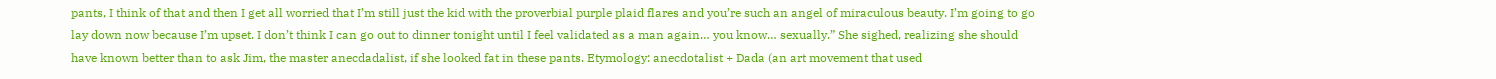pants, I think of that and then I get all worried that I’m still just the kid with the proverbial purple plaid flares and you’re such an angel of miraculous beauty. I’m going to go lay down now because I’m upset. I don’t think I can go out to dinner tonight until I feel validated as a man again… you know… sexually.” She sighed, realizing she should have known better than to ask Jim, the master anecdadalist, if she looked fat in these pants. Etymology: anecdotalist + Dada (an art movement that used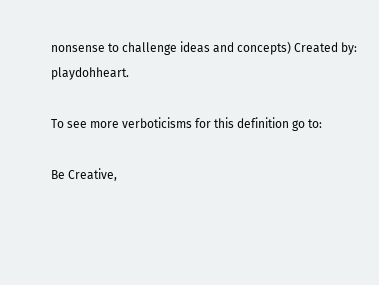nonsense to challenge ideas and concepts) Created by: playdohheart.

To see more verboticisms for this definition go to:

Be Creative,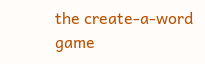the create-a-word game